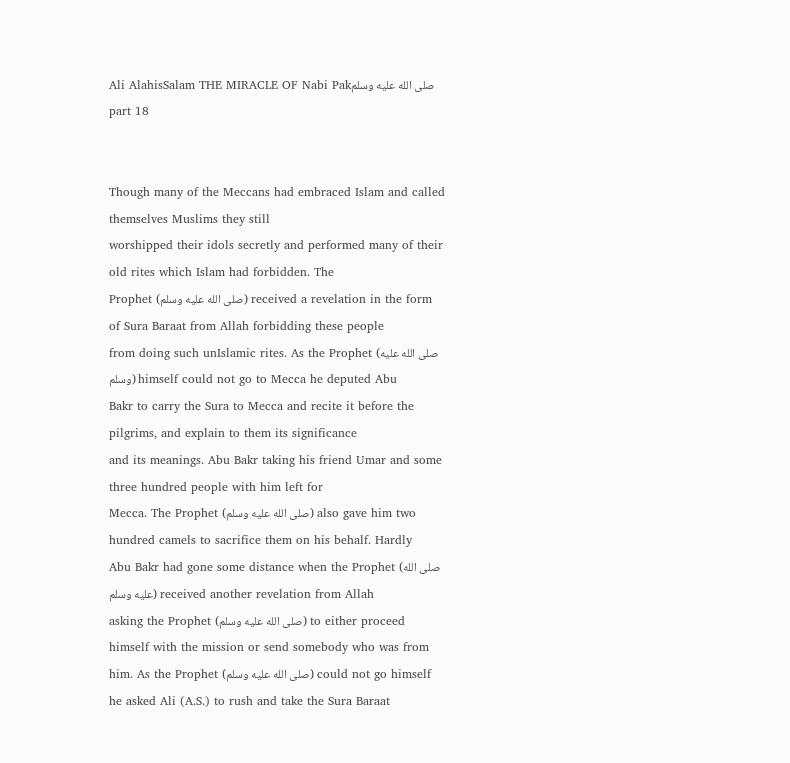Ali AlahisSalam THE MIRACLE OF Nabi Pakصلى الله عليه وسلم part 18


Though many of the Meccans had embraced Islam and called themselves Muslims they still
worshipped their idols secretly and performed many of their old rites which Islam had forbidden. The
Prophet (صلى الله عليه وسلم) received a revelation in the form of Sura Baraat from Allah forbidding these people
from doing such unIslamic rites. As the Prophet (صلى الله عليه وسلم) himself could not go to Mecca he deputed Abu
Bakr to carry the Sura to Mecca and recite it before the pilgrims, and explain to them its significance
and its meanings. Abu Bakr taking his friend Umar and some three hundred people with him left for
Mecca. The Prophet (صلى الله عليه وسلم) also gave him two hundred camels to sacrifice them on his behalf. Hardly
Abu Bakr had gone some distance when the Prophet (صلى الله عليه وسلم) received another revelation from Allah
asking the Prophet (صلى الله عليه وسلم) to either proceed himself with the mission or send somebody who was from
him. As the Prophet (صلى الله عليه وسلم) could not go himself he asked Ali (A.S.) to rush and take the Sura Baraat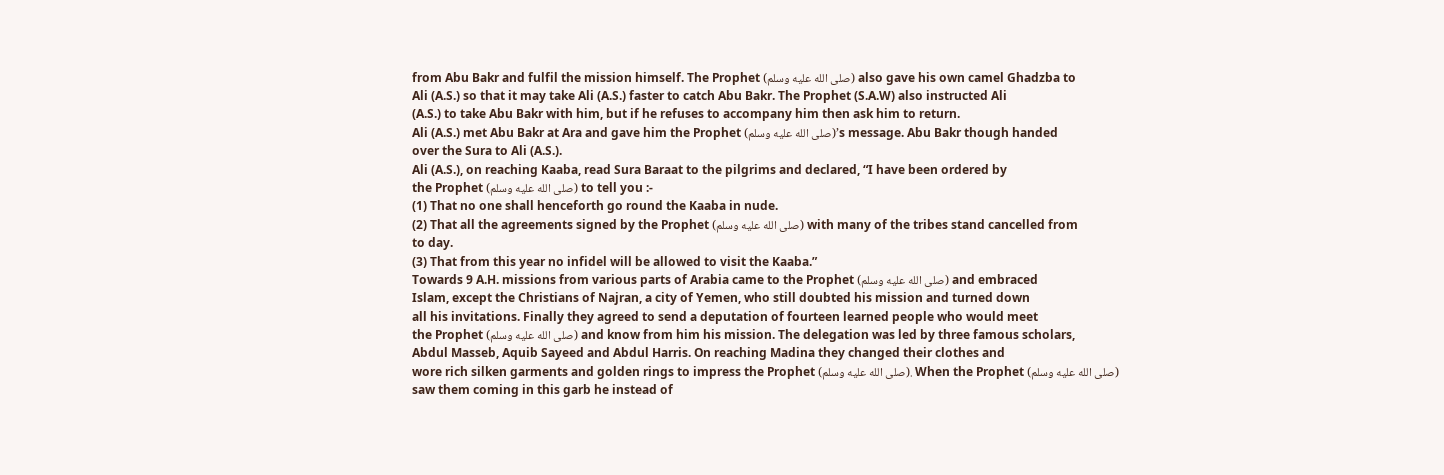from Abu Bakr and fulfil the mission himself. The Prophet (صلى الله عليه وسلم) also gave his own camel Ghadzba to
Ali (A.S.) so that it may take Ali (A.S.) faster to catch Abu Bakr. The Prophet (S.A.W) also instructed Ali
(A.S.) to take Abu Bakr with him, but if he refuses to accompany him then ask him to return.
Ali (A.S.) met Abu Bakr at Ara and gave him the Prophet (صلى الله عليه وسلم)’s message. Abu Bakr though handed
over the Sura to Ali (A.S.).
Ali (A.S.), on reaching Kaaba, read Sura Baraat to the pilgrims and declared, “I have been ordered by
the Prophet (صلى الله عليه وسلم) to tell you :-
(1) That no one shall henceforth go round the Kaaba in nude.
(2) That all the agreements signed by the Prophet (صلى الله عليه وسلم) with many of the tribes stand cancelled from
to day.
(3) That from this year no infidel will be allowed to visit the Kaaba.”
Towards 9 A.H. missions from various parts of Arabia came to the Prophet (صلى الله عليه وسلم) and embraced
Islam, except the Christians of Najran, a city of Yemen, who still doubted his mission and turned down
all his invitations. Finally they agreed to send a deputation of fourteen learned people who would meet
the Prophet (صلى الله عليه وسلم) and know from him his mission. The delegation was led by three famous scholars,
Abdul Masseb, Aquib Sayeed and Abdul Harris. On reaching Madina they changed their clothes and
wore rich silken garments and golden rings to impress the Prophet (صلى الله عليه وسلم). When the Prophet (صلى الله عليه وسلم)
saw them coming in this garb he instead of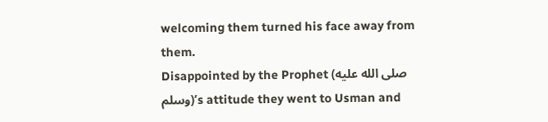welcoming them turned his face away from them.
Disappointed by the Prophet (صلى الله عليه وسلم)’s attitude they went to Usman and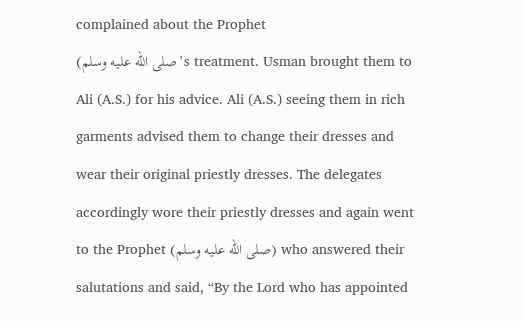complained about the Prophet
(صلى الله عليه وسلم’s treatment. Usman brought them to Ali (A.S.) for his advice. Ali (A.S.) seeing them in rich
garments advised them to change their dresses and wear their original priestly dresses. The delegates
accordingly wore their priestly dresses and again went to the Prophet (صلى الله عليه وسلم) who answered their
salutations and said, “By the Lord who has appointed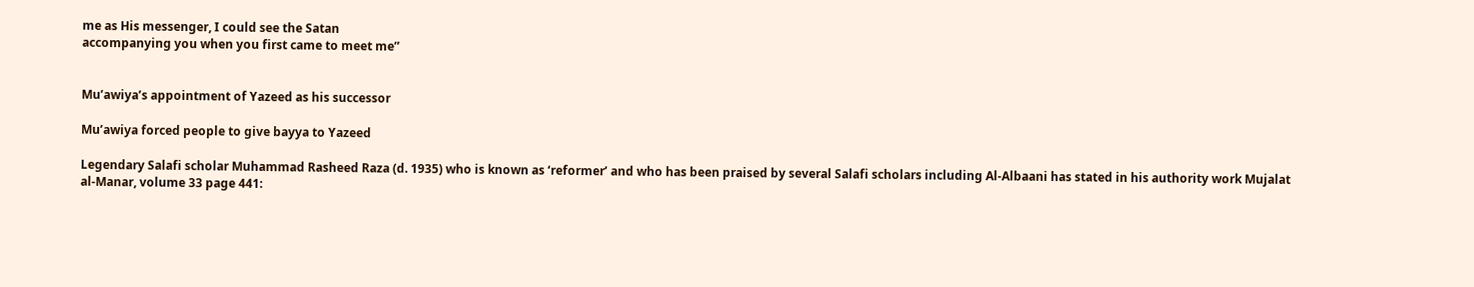me as His messenger, I could see the Satan
accompanying you when you first came to meet me”


Mu’awiya’s appointment of Yazeed as his successor

Mu’awiya forced people to give bayya to Yazeed

Legendary Salafi scholar Muhammad Rasheed Raza (d. 1935) who is known as ‘reformer’ and who has been praised by several Salafi scholars including Al-Albaani has stated in his authority work Mujalat al-Manar, volume 33 page 441: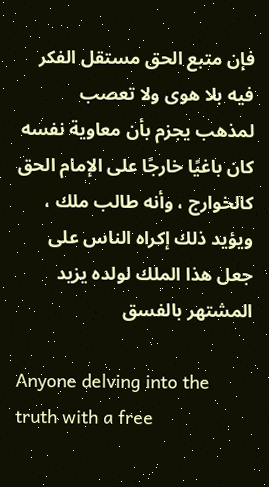فإن متبع الحق مستقل الفكر فيه بلا هوى ولا تعصب لمذهب يجزم بأن معاوية نفسه كان باغيًا خارجًا على الإمام الحق كالخوارج ، وأنه طالب ملك ، ويؤيد ذلك إكراه الناس على جعل هذا الملك لولده يزيد المشتهر بالفسق

Anyone delving into the truth with a free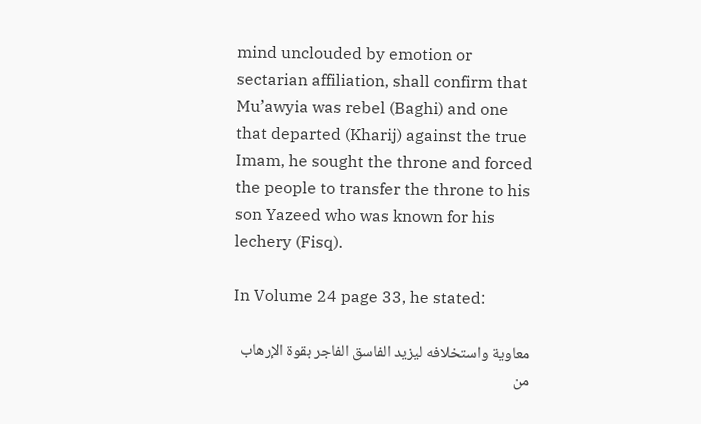mind unclouded by emotion or sectarian affiliation, shall confirm that Mu’awyia was rebel (Baghi) and one that departed (Kharij) against the true Imam, he sought the throne and forced the people to transfer the throne to his son Yazeed who was known for his lechery (Fisq).

In Volume 24 page 33, he stated:

معاوية واستخلافه ليزيد الفاسق الفاجر بقوة الإرهاب من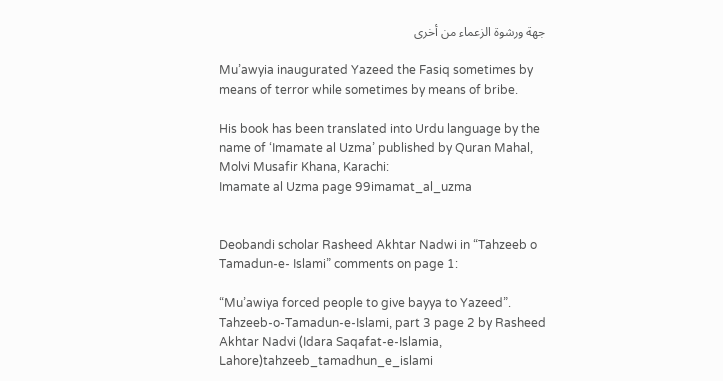جهة ورشوة الزعماء من أخرى

Mu’awyia inaugurated Yazeed the Fasiq sometimes by means of terror while sometimes by means of bribe.

His book has been translated into Urdu language by the name of ‘Imamate al Uzma’ published by Quran Mahal, Molvi Musafir Khana, Karachi:
Imamate al Uzma page 99imamat_al_uzma


Deobandi scholar Rasheed Akhtar Nadwi in “Tahzeeb o Tamadun-e- Islami” comments on page 1:

“Mu’awiya forced people to give bayya to Yazeed”.
Tahzeeb-o-Tamadun-e-Islami, part 3 page 2 by Rasheed Akhtar Nadvi (Idara Saqafat-e-Islamia, Lahore)tahzeeb_tamadhun_e_islami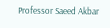Professor Saeed Akbar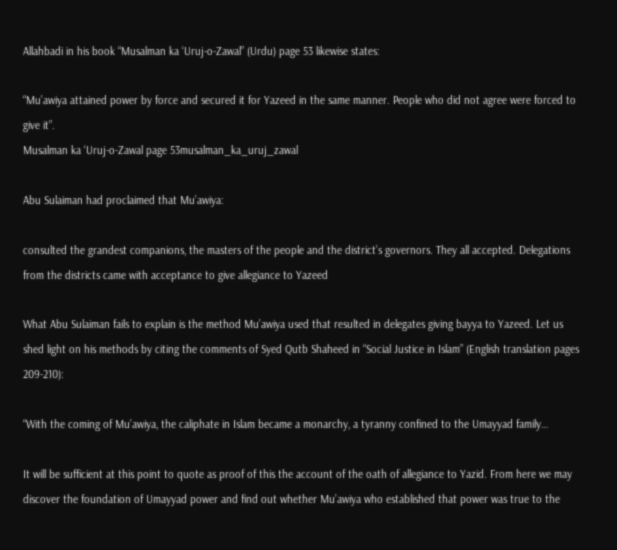Allahbadi in his book “Musalman ka ‘Uruj-o-Zawal” (Urdu) page 53 likewise states:

“Mu’awiya attained power by force and secured it for Yazeed in the same manner. People who did not agree were forced to give it”.
Musalman ka ‘Uruj-o-Zawal page 53musalman_ka_uruj_zawal

Abu Sulaiman had proclaimed that Mu’awiya:

consulted the grandest companions, the masters of the people and the district’s governors. They all accepted. Delegations from the districts came with acceptance to give allegiance to Yazeed

What Abu Sulaiman fails to explain is the method Mu’awiya used that resulted in delegates giving bayya to Yazeed. Let us shed light on his methods by citing the comments of Syed Qutb Shaheed in “Social Justice in Islam” (English translation pages 209-210):

“With the coming of Mu’awiya, the caliphate in Islam became a monarchy, a tyranny confined to the Umayyad family…

It will be sufficient at this point to quote as proof of this the account of the oath of allegiance to Yazid. From here we may discover the foundation of Umayyad power and find out whether Mu’awiya who established that power was true to the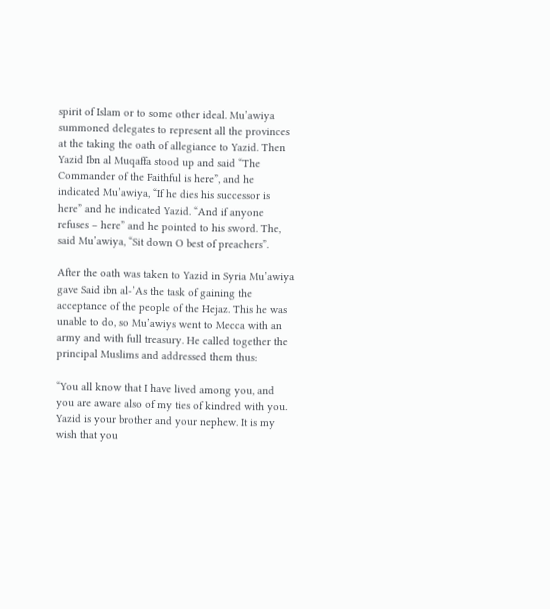spirit of Islam or to some other ideal. Mu’awiya summoned delegates to represent all the provinces at the taking the oath of allegiance to Yazid. Then Yazid Ibn al Muqaffa stood up and said “The Commander of the Faithful is here”, and he indicated Mu’awiya, “If he dies his successor is here” and he indicated Yazid. “And if anyone refuses – here” and he pointed to his sword. The, said Mu’awiya, “Sit down O best of preachers”.

After the oath was taken to Yazid in Syria Mu’awiya gave Said ibn al-’As the task of gaining the acceptance of the people of the Hejaz. This he was unable to do, so Mu’awiys went to Mecca with an army and with full treasury. He called together the principal Muslims and addressed them thus:

“You all know that I have lived among you, and you are aware also of my ties of kindred with you. Yazid is your brother and your nephew. It is my wish that you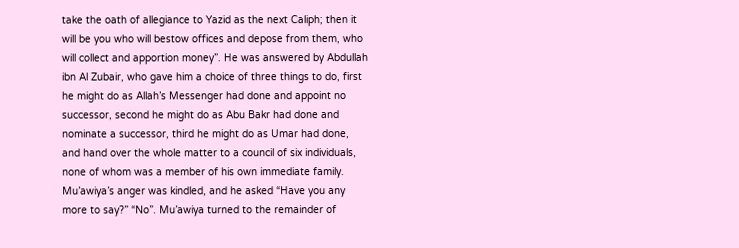take the oath of allegiance to Yazid as the next Caliph; then it will be you who will bestow offices and depose from them, who will collect and apportion money”. He was answered by Abdullah ibn Al Zubair, who gave him a choice of three things to do, first he might do as Allah’s Messenger had done and appoint no successor, second he might do as Abu Bakr had done and nominate a successor, third he might do as Umar had done, and hand over the whole matter to a council of six individuals, none of whom was a member of his own immediate family. Mu’awiya’s anger was kindled, and he asked “Have you any more to say?” “No”. Mu’awiya turned to the remainder of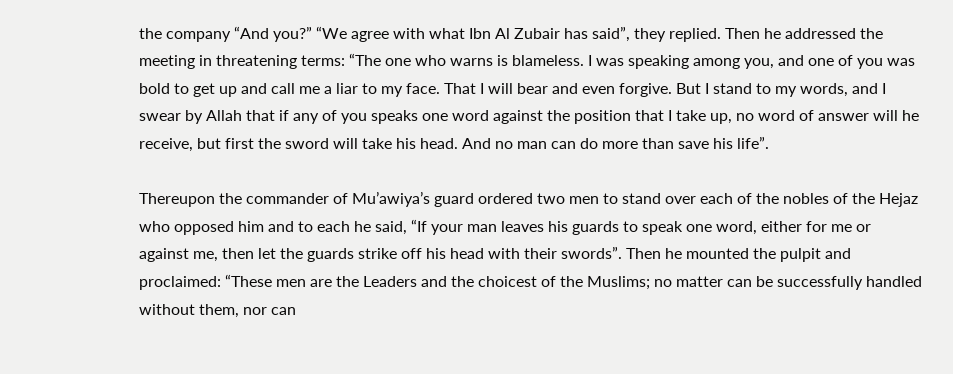the company “And you?” “We agree with what Ibn Al Zubair has said”, they replied. Then he addressed the meeting in threatening terms: “The one who warns is blameless. I was speaking among you, and one of you was bold to get up and call me a liar to my face. That I will bear and even forgive. But I stand to my words, and I swear by Allah that if any of you speaks one word against the position that I take up, no word of answer will he receive, but first the sword will take his head. And no man can do more than save his life”.

Thereupon the commander of Mu’awiya’s guard ordered two men to stand over each of the nobles of the Hejaz who opposed him and to each he said, “If your man leaves his guards to speak one word, either for me or against me, then let the guards strike off his head with their swords”. Then he mounted the pulpit and proclaimed: “These men are the Leaders and the choicest of the Muslims; no matter can be successfully handled without them, nor can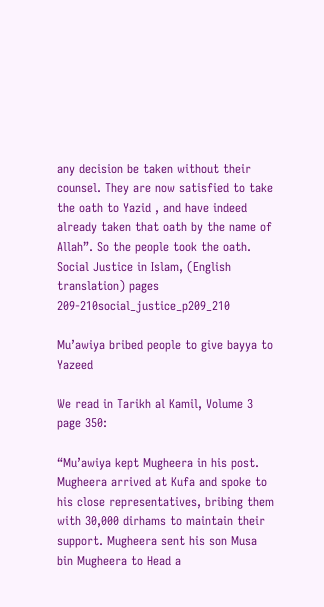any decision be taken without their counsel. They are now satisfied to take the oath to Yazid , and have indeed already taken that oath by the name of Allah”. So the people took the oath.
Social Justice in Islam, (English translation) pages 209-210social_justice_p209_210

Mu’awiya bribed people to give bayya to Yazeed

We read in Tarikh al Kamil, Volume 3 page 350:

“Mu’awiya kept Mugheera in his post. Mugheera arrived at Kufa and spoke to his close representatives, bribing them with 30,000 dirhams to maintain their support. Mugheera sent his son Musa bin Mugheera to Head a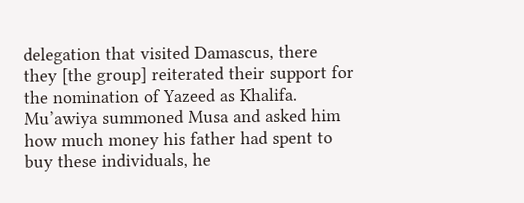delegation that visited Damascus, there they [the group] reiterated their support for the nomination of Yazeed as Khalifa. Mu’awiya summoned Musa and asked him how much money his father had spent to buy these individuals, he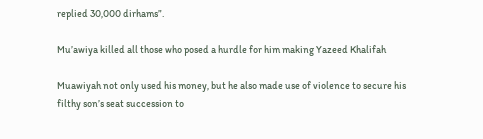replied 30,000 dirhams”.

Mu’awiya killed all those who posed a hurdle for him making Yazeed Khalifah

Muawiyah not only used his money, but he also made use of violence to secure his filthy son’s seat succession to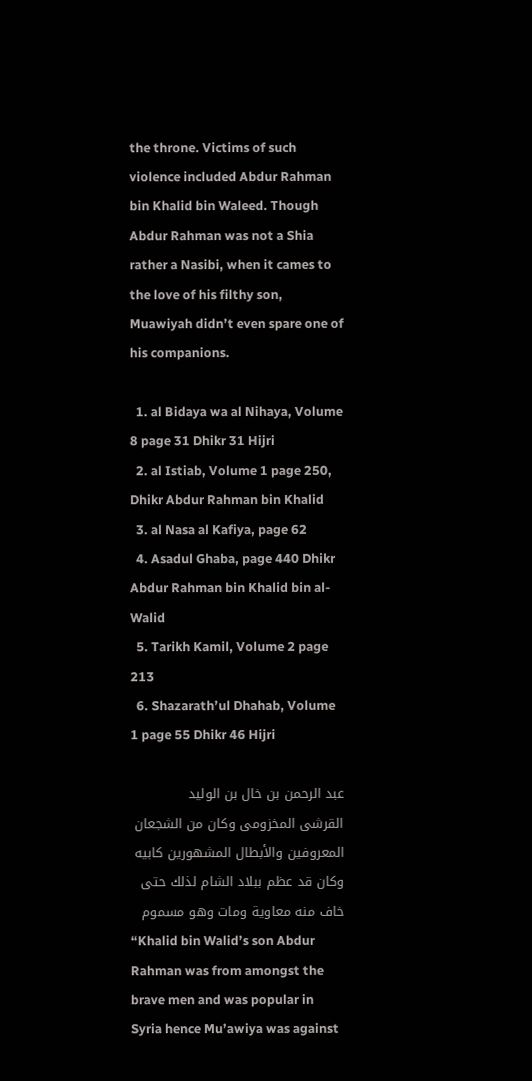the throne. Victims of such violence included Abdur Rahman bin Khalid bin Waleed. Though Abdur Rahman was not a Shia rather a Nasibi, when it cames to the love of his filthy son, Muawiyah didn’t even spare one of his companions.

  1. al Bidaya wa al Nihaya, Volume 8 page 31 Dhikr 31 Hijri
  2. al Istiab, Volume 1 page 250, Dhikr Abdur Rahman bin Khalid
  3. al Nasa al Kafiya, page 62
  4. Asadul Ghaba, page 440 Dhikr Abdur Rahman bin Khalid bin al-Walid
  5. Tarikh Kamil, Volume 2 page 213
  6. Shazarath’ul Dhahab, Volume 1 page 55 Dhikr 46 Hijri

عبد الرحمن بن خال بن الوليد
القرشى المخزومى وكان من الشجعان المعروفين والأبطال المشهورين كابيه وكان قد عظم ببلاد الشام لذلك حتى خاف منه معاوية ومات وهو مسموم
“Khalid bin Walid’s son Abdur Rahman was from amongst the brave men and was popular in Syria hence Mu’awiya was against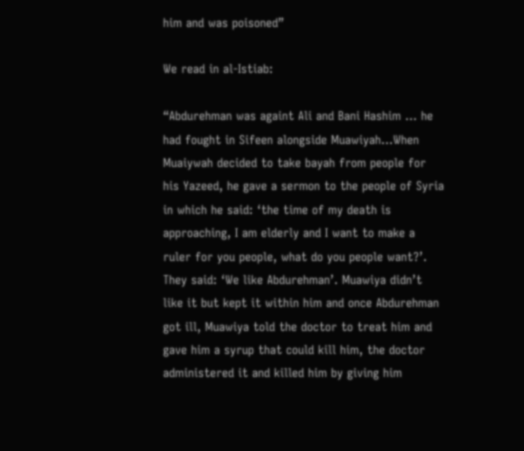him and was poisoned”

We read in al-Istiab:

“Abdurehman was againt Ali and Bani Hashim … he had fought in Sifeen alongside Muawiyah…When Muaiywah decided to take bayah from people for his Yazeed, he gave a sermon to the people of Syria in which he said: ‘the time of my death is approaching, I am elderly and I want to make a ruler for you people, what do you people want?’. They said: ‘We like Abdurehman’. Muawiya didn’t like it but kept it within him and once Abdurehman got ill, Muawiya told the doctor to treat him and gave him a syrup that could kill him, the doctor administered it and killed him by giving him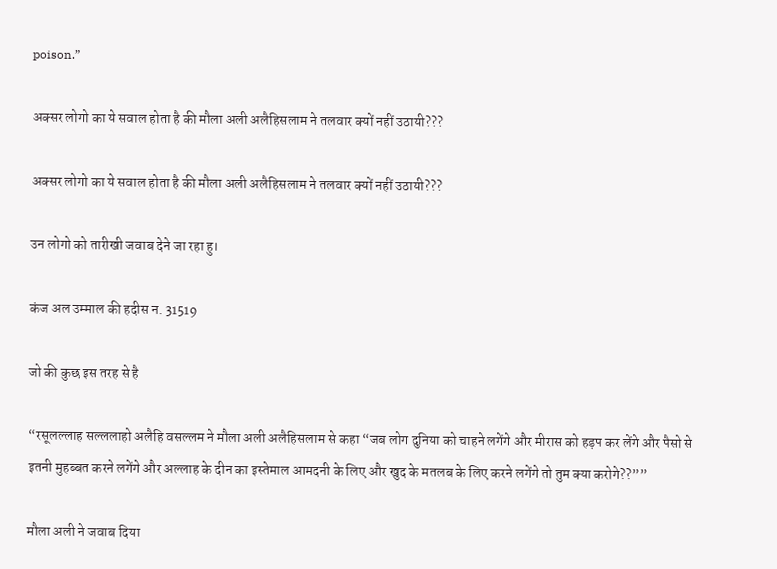poison.”

अक्सर लोगो का ये सवाल होता है की मौला अली अलैहिसलाम ने तलवार क्यों नहीं उठायी???

अक्सर लोगो का ये सवाल होता है की मौला अली अलैहिसलाम ने तलवार क्यों नहीं उठायी???

उन लोगो को तारीखी जवाब देने जा रहा हु।

कंज अल उम्माल की हदीस न. 31519

जो की कुछ इस तरह से है

“रसूलल्लाह सल्ललाहो अलैहि वसल्लम ने मौला अली अलैहिसलाम से कहा “जब लोग दुनिया को चाहने लगेंगे और मीरास को हड़प कर लेंगे और पैसो से इतनी मुहब्बत करने लगेंगे और अल्लाह के दीन का इस्तेमाल आमदनी के लिए और खुद के मतलब के लिए करने लगेंगे तो तुम क्या करोगे??””

मौला अली ने जवाब दिया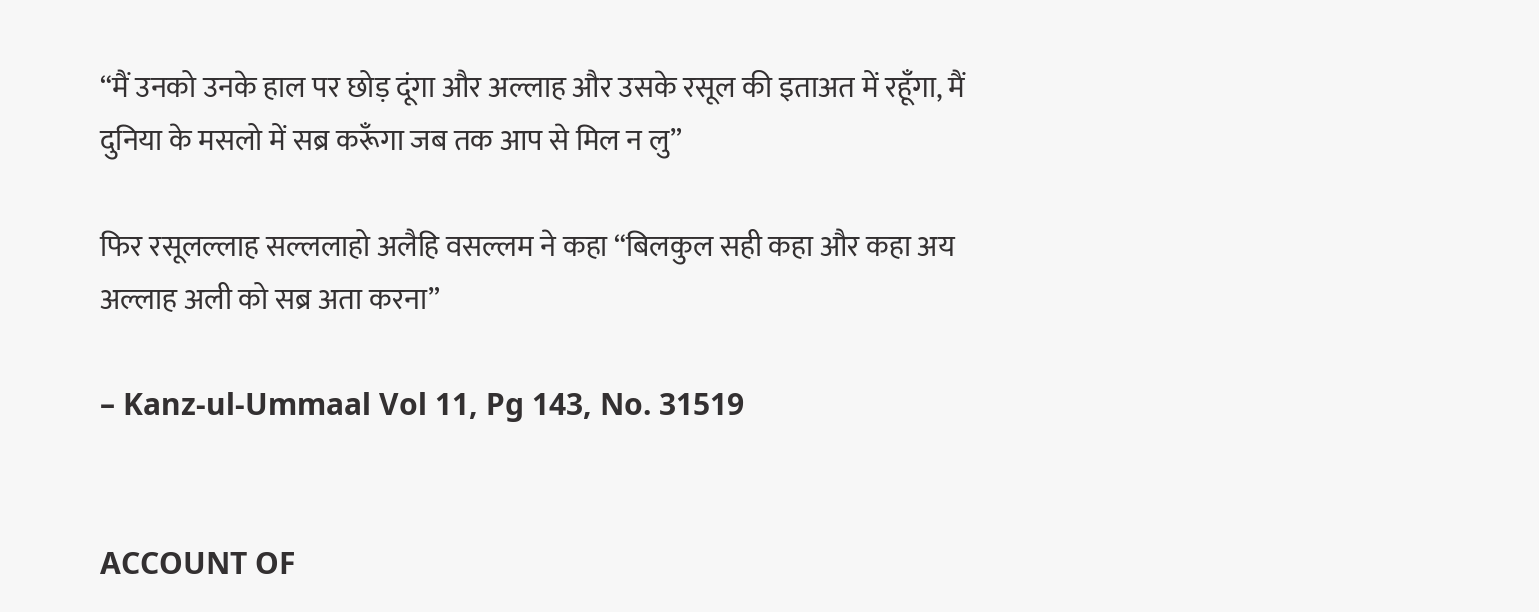“मैं उनको उनके हाल पर छोड़ दूंगा और अल्लाह और उसके रसूल की इताअत में रहूँगा, मैं दुनिया के मसलो में सब्र करूँगा जब तक आप से मिल न लु”

फिर रसूलल्लाह सल्ललाहो अलैहि वसल्लम ने कहा “बिलकुल सही कहा और कहा अय अल्लाह अली को सब्र अता करना”

– Kanz-ul-Ummaal Vol 11, Pg 143, No. 31519


ACCOUNT OF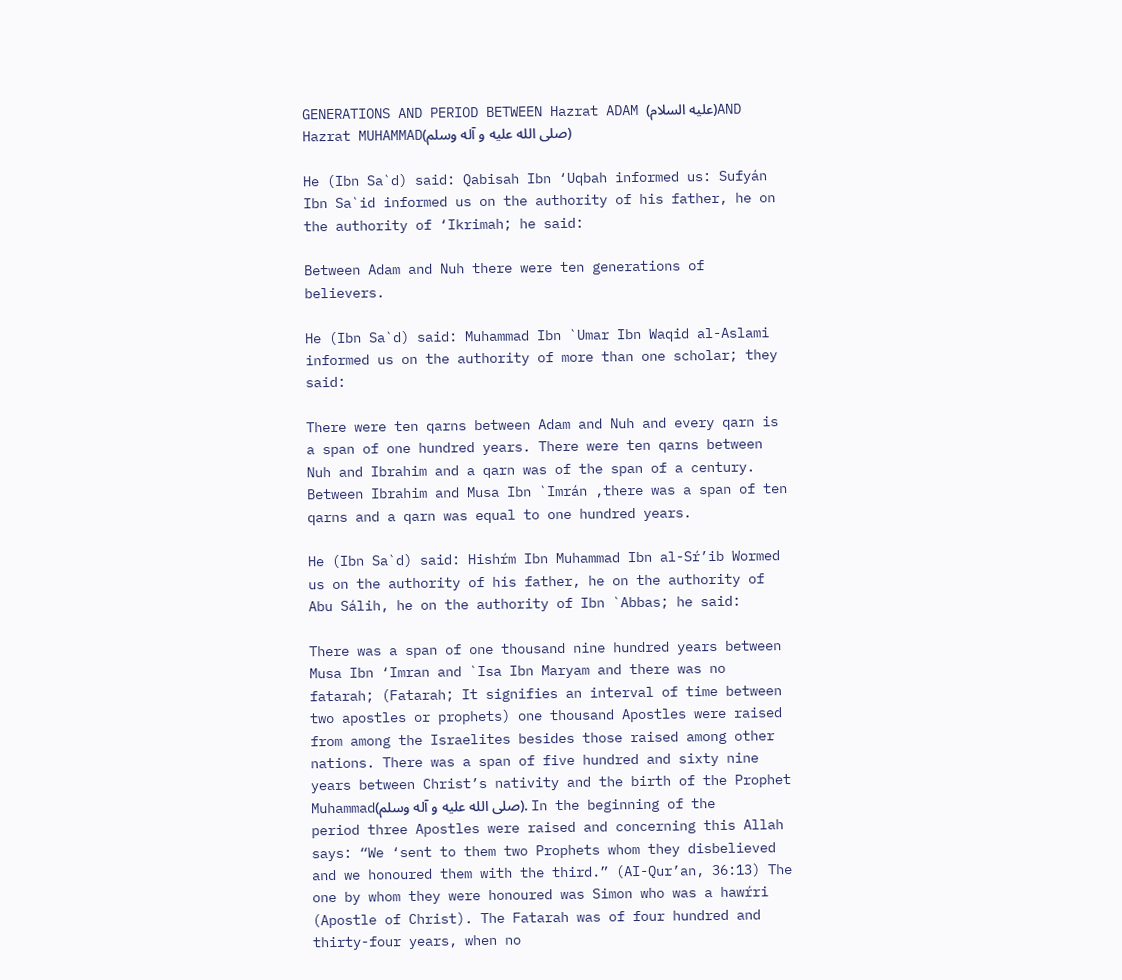GENERATIONS AND PERIOD BETWEEN Hazrat ADAM (عليه السلام)AND Hazrat MUHAMMAD(صلى الله عليه و آله وسلم)

He (Ibn Sa`d) said: Qabisah Ibn ‘Uqbah informed us: Sufyán Ibn Sa`id informed us on the authority of his father, he on the authority of ‘Ikrimah; he said:

Between Adam and Nuh there were ten generations of believers.

He (Ibn Sa`d) said: Muhammad Ibn `Umar Ibn Waqid al-Aslami informed us on the authority of more than one scholar; they said:

There were ten qarns between Adam and Nuh and every qarn is a span of one hundred years. There were ten qarns between Nuh and Ibrahim and a qarn was of the span of a century. Between Ibrahim and Musa Ibn `Imrán ,there was a span of ten qarns and a qarn was equal to one hundred years.

He (Ibn Sa`d) said: Hishŕm Ibn Muhammad Ibn al-Sŕ’ib Wormed us on the authority of his father, he on the authority of Abu Sálih, he on the authority of Ibn `Abbas; he said:

There was a span of one thousand nine hundred years between Musa Ibn ‘Imran and `Isa Ibn Maryam and there was no fatarah; (Fatarah; It signifies an interval of time between two apostles or prophets) one thousand Apostles were raised from among the Israelites besides those raised among other nations. There was a span of five hundred and sixty nine years between Christ’s nativity and the birth of the Prophet Muhammad(صلى الله عليه و آله وسلم). In the beginning of the period three Apostles were raised and concerning this Allah says: “We ‘sent to them two Prophets whom they disbelieved and we honoured them with the third.” (AI-Qur’an, 36:13) The one by whom they were honoured was Simon who was a hawŕri (Apostle of Christ). The Fatarah was of four hundred and thirty-four years, when no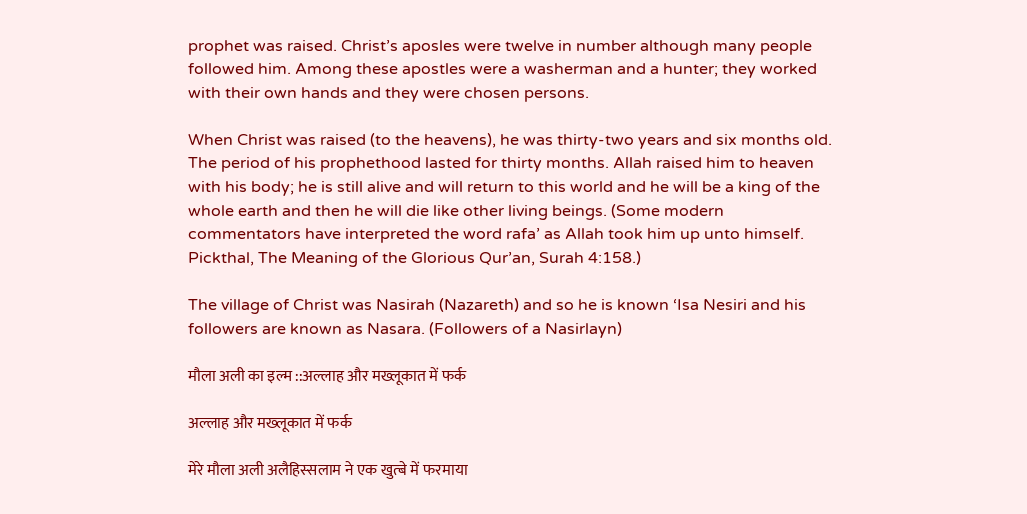prophet was raised. Christ’s aposles were twelve in number although many people followed him. Among these apostles were a washerman and a hunter; they worked with their own hands and they were chosen persons.

When Christ was raised (to the heavens), he was thirty-two years and six months old. The period of his prophethood lasted for thirty months. Allah raised him to heaven with his body; he is still alive and will return to this world and he will be a king of the whole earth and then he will die like other living beings. (Some modern commentators have interpreted the word rafa’ as Allah took him up unto himself. Pickthal, The Meaning of the Glorious Qur’an, Surah 4:158.)

The village of Christ was Nasirah (Nazareth) and so he is known ‘Isa Nesiri and his followers are known as Nasara. (Followers of a Nasirlayn)

मौला अली का इल्म ::अल्लाह और मख्लूकात में फर्क

अल्लाह और मख्लूकात में फर्क

मेरे मौला अली अलैहिस्सलाम ने एक खुत्बे में फरमाया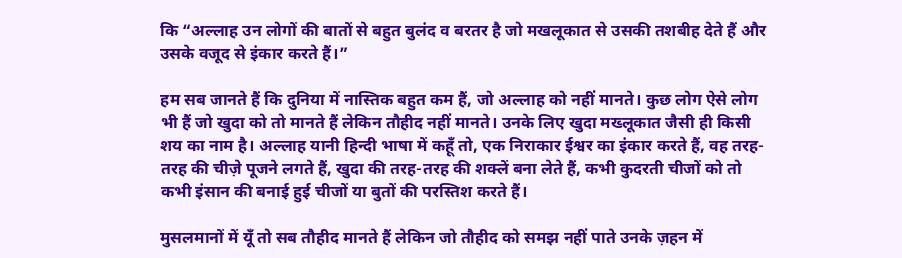कि “अल्लाह उन लोगों की बातों से बहुत बुलंद व बरतर है जो मखलूकात से उसकी तशबीह देते हैं और उसके वजूद से इंकार करते हैं।”

हम सब जानते हैं कि दुनिया में नास्तिक बहुत कम हैं, जो अल्लाह को नहीं मानते। कुछ लोग ऐसे लोग भी हैं जो खुदा को तो मानते हैं लेकिन तौहीद नहीं मानते। उनके लिए खुदा मख्लूकात जैसी ही किसी शय का नाम है। अल्लाह यानी हिन्दी भाषा में कहूँ तो, एक निराकार ईश्वर का इंकार करते हैं, वह तरह-तरह की चीज़े पूजने लगते हैं, खुदा की तरह-तरह की शक्लें बना लेते हैं, कभी कुदरती चीजों को तो कभी इंसान की बनाई हुई चीजों या बुतों की परस्तिश करते हैं।

मुसलमानों में यूँ तो सब तौहीद मानते हैं लेकिन जो तौहीद को समझ नहीं पाते उनके ज़हन में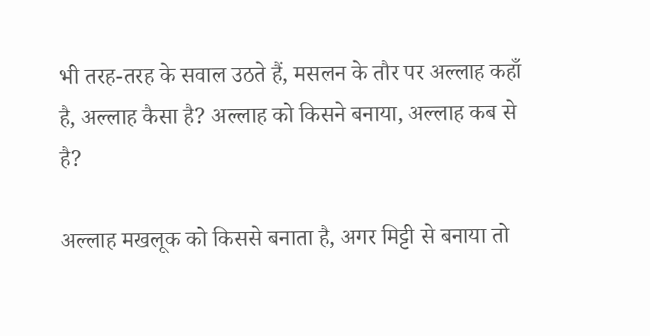भी तरह-तरह के सवाल उठते हैं, मसलन के तौर पर अल्लाह कहाँ है, अल्लाह कैसा है? अल्लाह को किसने बनाया, अल्लाह कब से है?

अल्लाह मखलूक को किससे बनाता है, अगर मिट्टी से बनाया तो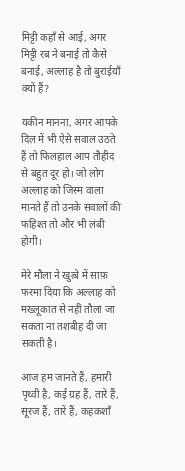मिट्टी कहाँ से आई, अगर मिट्टी रब ने बनाई तो कैसे बनाई, अल्लाह है तो बुराईयाँ क्यों हैं?

यकीन मानना, अगर आपके दिल में भी ऐसे सवाल उठते हैं तो फिलहाल आप तौहीद से बहुत दूर हो। जो लोग अल्लाह को जिस्म वाला मानते हैं तो उनके सवालों की फहिश्त तो और भी लंबी होगी।

मेरे मौला ने खुत्बे में साफ़ फरमा दिया कि अल्लाह को मख्लूकात से नहीं तौला जा सकता ना तशबीह दी जा सकती है।

आज हम जानते हैं, हमारी पृथ्वी है, कई ग्रह हैं, तारे हैं, सूरज हैं, तारें हैं, कहकशाँ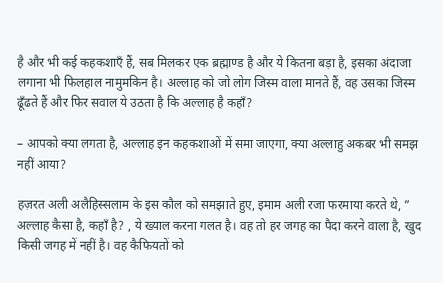है और भी कई कहकशाएँ हैं, सब मिलकर एक ब्रह्माण्ड है और ये कितना बड़ा है, इसका अंदाजा लगाना भी फिलहाल नामुमकिन है। अल्लाह को जो लोग जिस्म वाला मानते हैं, वह उसका जिस्म ढूँढते हैं और फिर सवाल ये उठता है कि अल्लाह है कहाँ?

– आपको क्या लगता है, अल्लाह इन कहकशाओं में समा जाएगा, क्या अल्लाहु अकबर भी समझ नहीं आया?

हज़रत अली अलैहिस्सलाम के इस कौल को समझाते हुए, इमाम अली रजा फरमाया करते थे, ” अल्लाह कैसा है, कहाँ है? , ये ख्याल करना गलत है। वह तो हर जगह का पैदा करने वाला है, खुद किसी जगह में नहीं है। वह कैफियतों को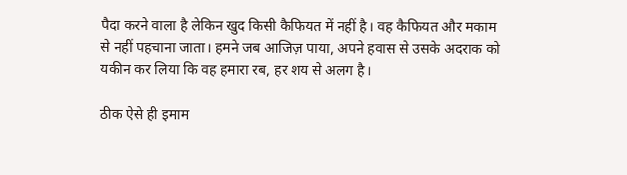पैदा करने वाला है लेकिन खुद किसी कैफियत में नहीं है। वह कैफियत और मकाम से नहीं पहचाना जाता। हमने जब आजिज़ पाया, अपने हवास से उसके अदराक को यकीन कर लिया कि वह हमारा रब, हर शय से अलग है।

ठीक ऐसे ही इमाम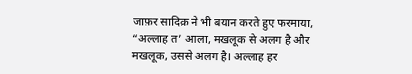जाफ़र सादिक़ ने भी बयान करते हुए फरमाया, “अल्लाह त’ आला, मखलूक से अलग है और मखलूक, उससे अलग है। अल्लाह हर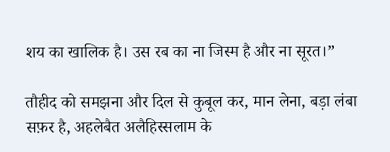शय का खालिक है। उस रब का ना जिस्म है और ना सूरत।”

तौहीद को समझना और दिल से कुबूल कर, मान लेना, बड़ा लंबा सफ़र है, अहलेबैत अलैहिस्सलाम के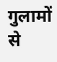गुलामों से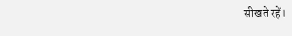सीखते रहें।